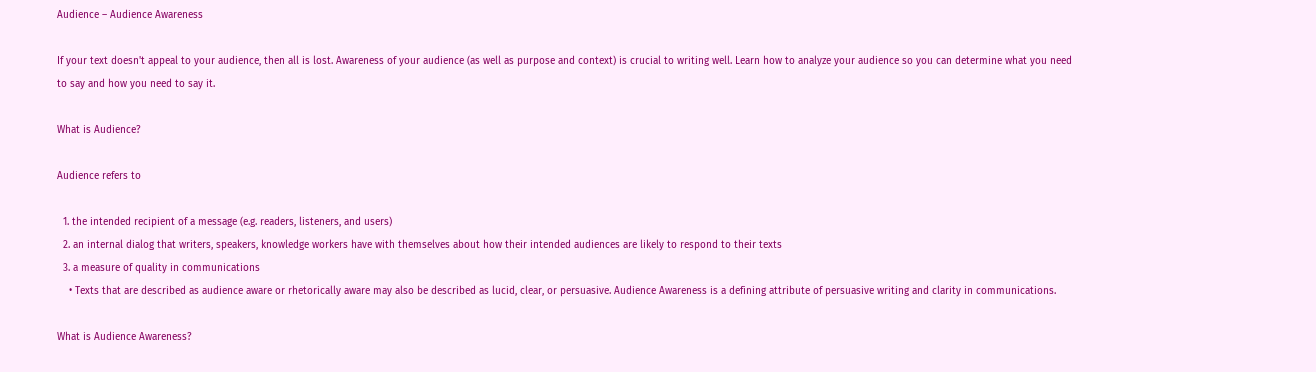Audience – Audience Awareness

If your text doesn't appeal to your audience, then all is lost. Awareness of your audience (as well as purpose and context) is crucial to writing well. Learn how to analyze your audience so you can determine what you need to say and how you need to say it.

What is Audience?

Audience refers to

  1. the intended recipient of a message (e.g. readers, listeners, and users)
  2. an internal dialog that writers, speakers, knowledge workers have with themselves about how their intended audiences are likely to respond to their texts
  3. a measure of quality in communications
    • Texts that are described as audience aware or rhetorically aware may also be described as lucid, clear, or persuasive. Audience Awareness is a defining attribute of persuasive writing and clarity in communications.

What is Audience Awareness?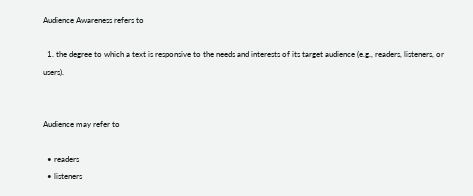Audience Awareness refers to

  1. the degree to which a text is responsive to the needs and interests of its target audience (e.g., readers, listeners, or users).


Audience may refer to

  • readers
  • listeners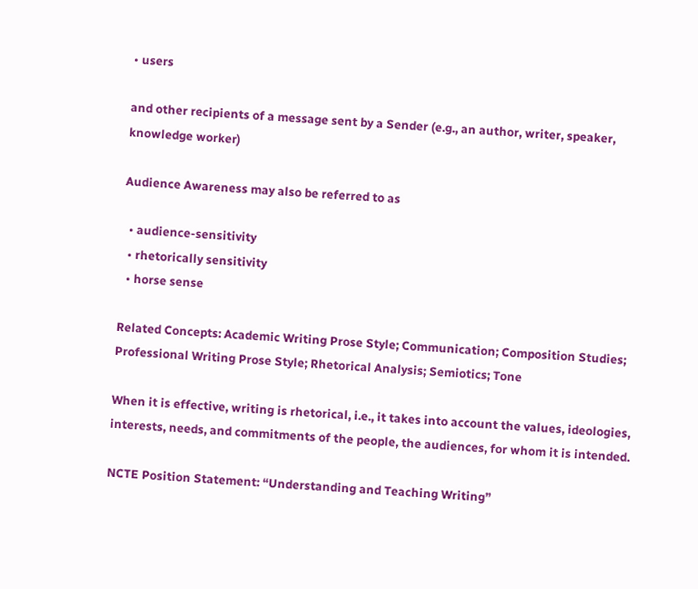• users

and other recipients of a message sent by a Sender (e.g., an author, writer, speaker, knowledge worker)

Audience Awareness may also be referred to as

  • audience-sensitivity
  • rhetorically sensitivity
  • horse sense

Related Concepts: Academic Writing Prose Style; Communication; Composition Studies; Professional Writing Prose Style; Rhetorical Analysis; Semiotics; Tone

When it is effective, writing is rhetorical, i.e., it takes into account the values, ideologies, interests, needs, and commitments of the people, the audiences, for whom it is intended.

NCTE Position Statement: “Understanding and Teaching Writing”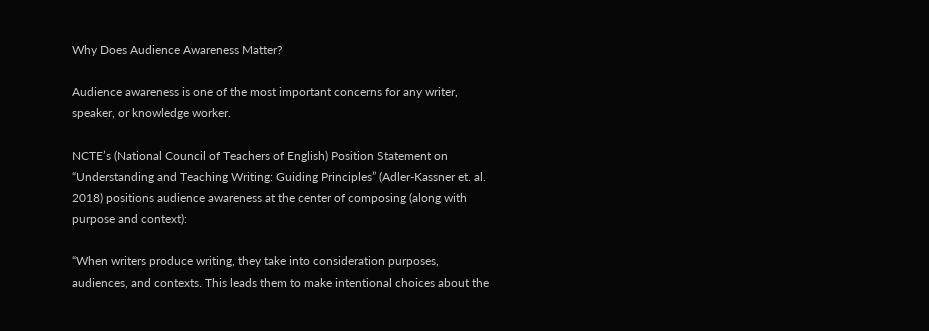Why Does Audience Awareness Matter?

Audience awareness is one of the most important concerns for any writer, speaker, or knowledge worker.

NCTE’s (National Council of Teachers of English) Position Statement on “Understanding and Teaching Writing: Guiding Principles” (Adler-Kassner et. al. 2018) positions audience awareness at the center of composing (along with purpose and context):

“When writers produce writing, they take into consideration purposes, audiences, and contexts. This leads them to make intentional choices about the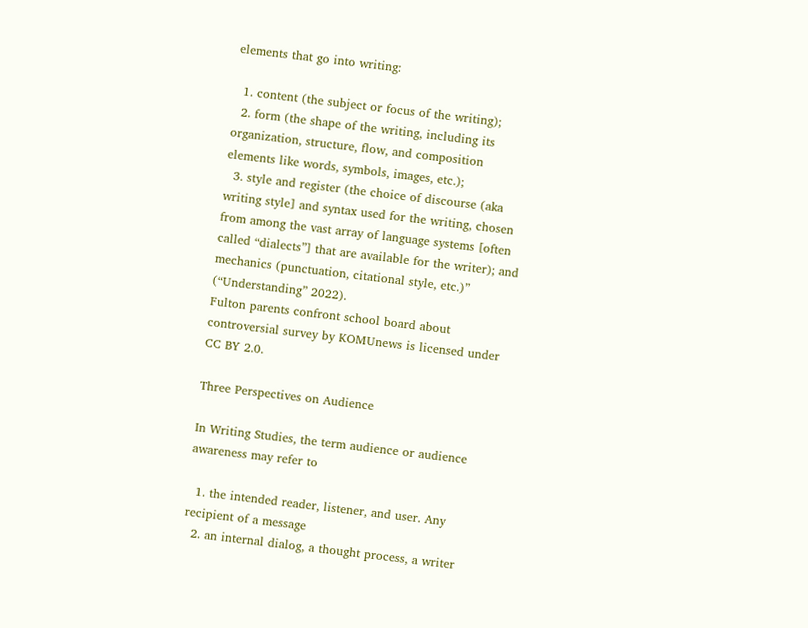elements that go into writing:

  1. content (the subject or focus of the writing);
  2. form (the shape of the writing, including its organization, structure, flow, and composition elements like words, symbols, images, etc.);
  3. style and register (the choice of discourse (aka writing style] and syntax used for the writing, chosen from among the vast array of language systems [often called “dialects”] that are available for the writer); and mechanics (punctuation, citational style, etc.)” (“Understanding” 2022).
Fulton parents confront school board about controversial survey by KOMUnews is licensed under CC BY 2.0.

Three Perspectives on Audience

In Writing Studies, the term audience or audience awareness may refer to

  1. the intended reader, listener, and user. Any recipient of a message
  2. an internal dialog, a thought process, a writer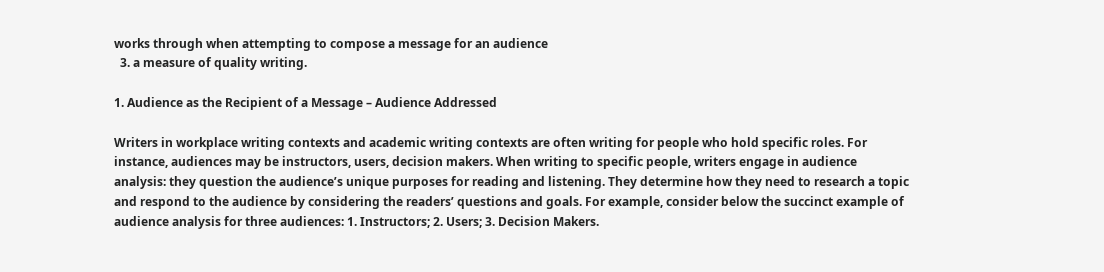works through when attempting to compose a message for an audience
  3. a measure of quality writing.

1. Audience as the Recipient of a Message – Audience Addressed

Writers in workplace writing contexts and academic writing contexts are often writing for people who hold specific roles. For instance, audiences may be instructors, users, decision makers. When writing to specific people, writers engage in audience analysis: they question the audience’s unique purposes for reading and listening. They determine how they need to research a topic and respond to the audience by considering the readers’ questions and goals. For example, consider below the succinct example of audience analysis for three audiences: 1. Instructors; 2. Users; 3. Decision Makers.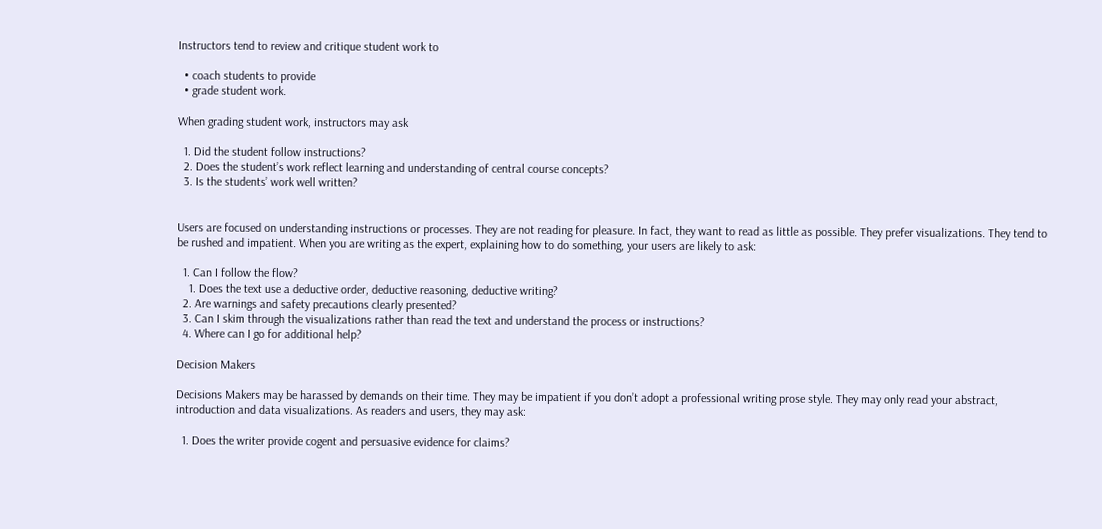Instructors tend to review and critique student work to

  • coach students to provide
  • grade student work.

When grading student work, instructors may ask

  1. Did the student follow instructions?
  2. Does the student’s work reflect learning and understanding of central course concepts?
  3. Is the students’ work well written?


Users are focused on understanding instructions or processes. They are not reading for pleasure. In fact, they want to read as little as possible. They prefer visualizations. They tend to be rushed and impatient. When you are writing as the expert, explaining how to do something, your users are likely to ask:

  1. Can I follow the flow?
    1. Does the text use a deductive order, deductive reasoning, deductive writing?
  2. Are warnings and safety precautions clearly presented?
  3. Can I skim through the visualizations rather than read the text and understand the process or instructions?
  4. Where can I go for additional help?

Decision Makers

Decisions Makers may be harassed by demands on their time. They may be impatient if you don’t adopt a professional writing prose style. They may only read your abstract, introduction and data visualizations. As readers and users, they may ask:

  1. Does the writer provide cogent and persuasive evidence for claims?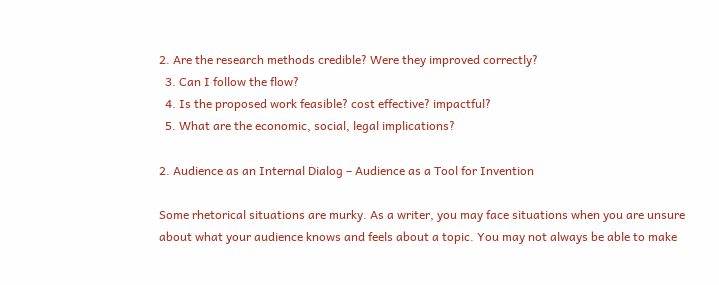2. Are the research methods credible? Were they improved correctly?
  3. Can I follow the flow?
  4. Is the proposed work feasible? cost effective? impactful?
  5. What are the economic, social, legal implications?

2. Audience as an Internal Dialog – Audience as a Tool for Invention

Some rhetorical situations are murky. As a writer, you may face situations when you are unsure about what your audience knows and feels about a topic. You may not always be able to make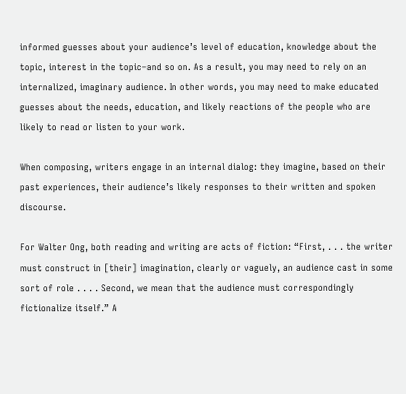informed guesses about your audience’s level of education, knowledge about the topic, interest in the topic–and so on. As a result, you may need to rely on an internalized, imaginary audience. In other words, you may need to make educated guesses about the needs, education, and likely reactions of the people who are likely to read or listen to your work.

When composing, writers engage in an internal dialog: they imagine, based on their past experiences, their audience’s likely responses to their written and spoken discourse.

For Walter Ong, both reading and writing are acts of fiction: “First, . . . the writer must construct in [their] imagination, clearly or vaguely, an audience cast in some sort of role . . . . Second, we mean that the audience must correspondingly fictionalize itself.” A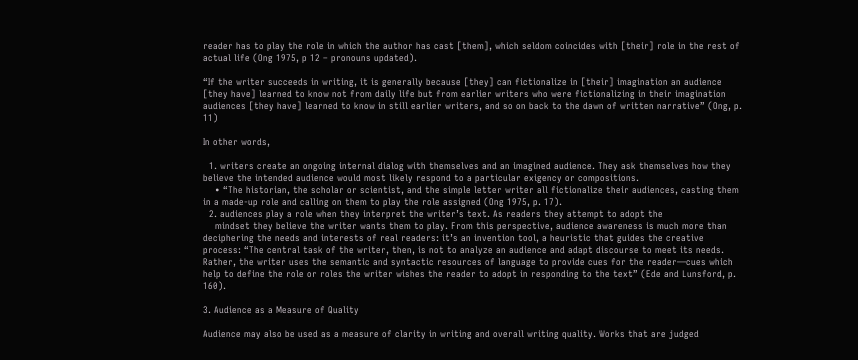reader has to play the role in which the author has cast [them], which seldom coincides with [their] role in the rest of actual life (Ong 1975, p 12 – pronouns updated).

“If the writer succeeds in writing, it is generally because [they] can fictionalize in [their] imagination an audience [they have] learned to know not from daily life but from earlier writers who were fictionalizing in their imagination audiences [they have] learned to know in still earlier writers, and so on back to the dawn of written narrative” (Ong, p. 11)

In other words,

  1. writers create an ongoing internal dialog with themselves and an imagined audience. They ask themselves how they believe the intended audience would most likely respond to a particular exigency or compositions.
    • “The historian, the scholar or scientist, and the simple letter writer all fictionalize their audiences, casting them in a made-up role and calling on them to play the role assigned (Ong 1975, p. 17).
  2. audiences play a role when they interpret the writer’s text. As readers they attempt to adopt the
    mindset they believe the writer wants them to play. From this perspective, audience awareness is much more than deciphering the needs and interests of real readers: it’s an invention tool, a heuristic that guides the creative process: “The central task of the writer, then, is not to analyze an audience and adapt discourse to meet its needs. Rather, the writer uses the semantic and syntactic resources of language to provide cues for the reader—cues which help to define the role or roles the writer wishes the reader to adopt in responding to the text” (Ede and Lunsford, p. 160).

3. Audience as a Measure of Quality

Audience may also be used as a measure of clarity in writing and overall writing quality. Works that are judged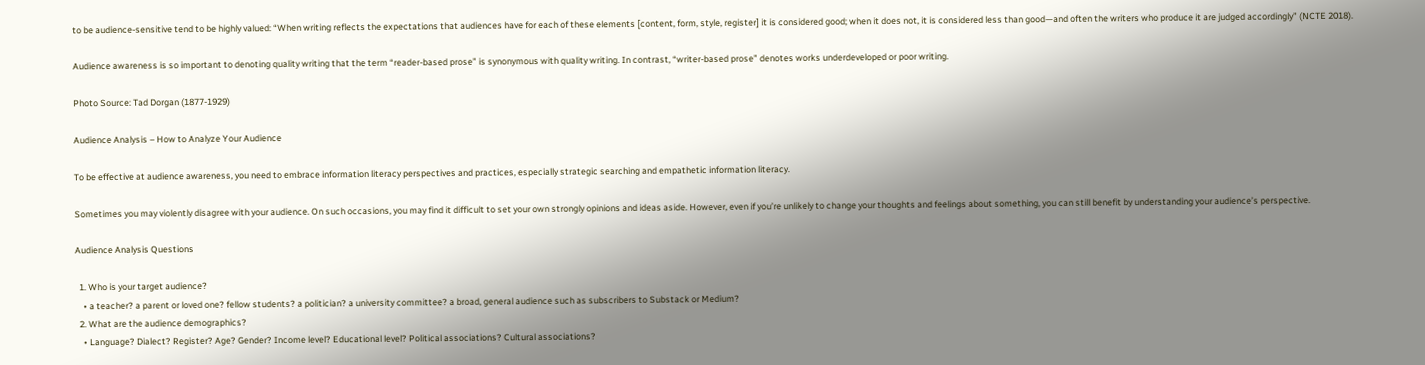to be audience-sensitive tend to be highly valued: “When writing reflects the expectations that audiences have for each of these elements [content, form, style, register] it is considered good; when it does not, it is considered less than good—and often the writers who produce it are judged accordingly” (NCTE 2018).

Audience awareness is so important to denoting quality writing that the term “reader-based prose” is synonymous with quality writing. In contrast, “writer-based prose” denotes works underdeveloped or poor writing.

Photo Source: Tad Dorgan (1877-1929)

Audience Analysis – How to Analyze Your Audience

To be effective at audience awareness, you need to embrace information literacy perspectives and practices, especially strategic searching and empathetic information literacy.

Sometimes you may violently disagree with your audience. On such occasions, you may find it difficult to set your own strongly opinions and ideas aside. However, even if you’re unlikely to change your thoughts and feelings about something, you can still benefit by understanding your audience’s perspective.

Audience Analysis Questions

  1. Who is your target audience?
    • a teacher? a parent or loved one? fellow students? a politician? a university committee? a broad, general audience such as subscribers to Substack or Medium?
  2. What are the audience demographics?
    • Language? Dialect? Register? Age? Gender? Income level? Educational level? Political associations? Cultural associations?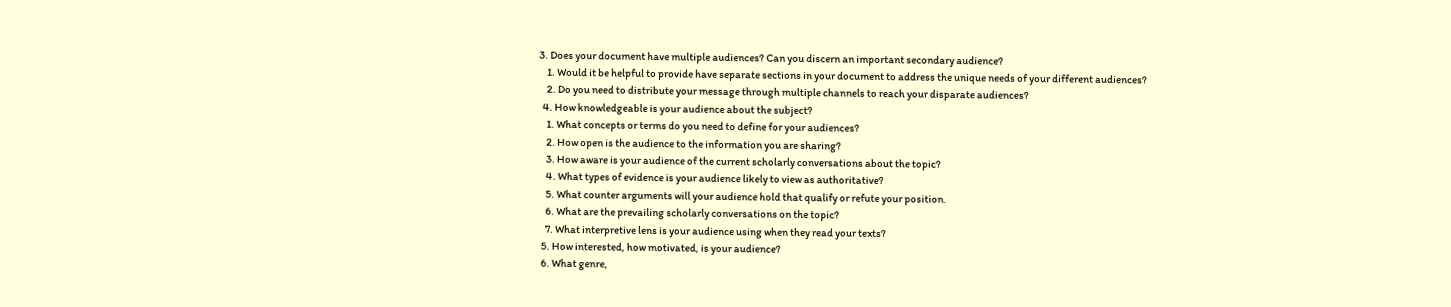3. Does your document have multiple audiences? Can you discern an important secondary audience?
    1. Would it be helpful to provide have separate sections in your document to address the unique needs of your different audiences?
    2. Do you need to distribute your message through multiple channels to reach your disparate audiences?
  4. How knowledgeable is your audience about the subject?
    1. What concepts or terms do you need to define for your audiences?
    2. How open is the audience to the information you are sharing?
    3. How aware is your audience of the current scholarly conversations about the topic?
    4. What types of evidence is your audience likely to view as authoritative?
    5. What counter arguments will your audience hold that qualify or refute your position.
    6. What are the prevailing scholarly conversations on the topic?
    7. What interpretive lens is your audience using when they read your texts?
  5. How interested, how motivated, is your audience?
  6. What genre,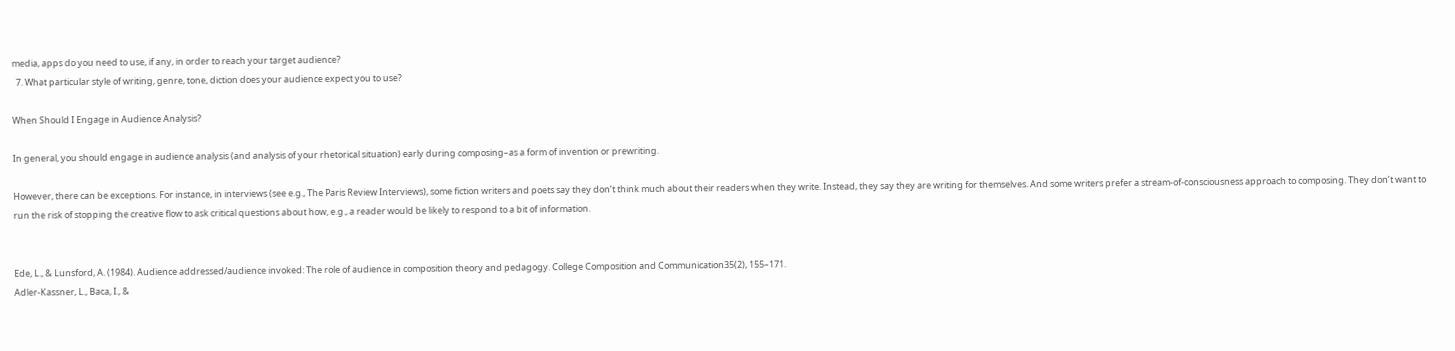media, apps do you need to use, if any, in order to reach your target audience?
  7. What particular style of writing, genre, tone, diction does your audience expect you to use?

When Should I Engage in Audience Analysis?

In general, you should engage in audience analysis (and analysis of your rhetorical situation) early during composing–as a form of invention or prewriting.

However, there can be exceptions. For instance, in interviews (see e.g., The Paris Review Interviews), some fiction writers and poets say they don’t think much about their readers when they write. Instead, they say they are writing for themselves. And some writers prefer a stream-of-consciousness approach to composing. They don’t want to run the risk of stopping the creative flow to ask critical questions about how, e.g., a reader would be likely to respond to a bit of information.


Ede, L., & Lunsford, A. (1984). Audience addressed/audience invoked: The role of audience in composition theory and pedagogy. College Composition and Communication35(2), 155–171.
Adler-Kassner, L., Baca, I., &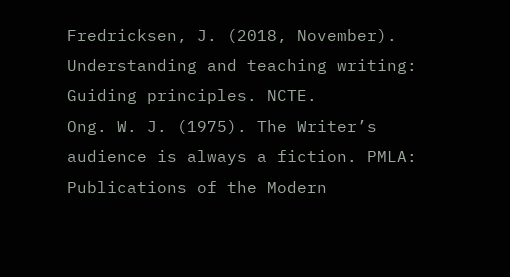Fredricksen, J. (2018, November). Understanding and teaching writing: Guiding principles. NCTE.
Ong. W. J. (1975). The Writer’s audience is always a fiction. PMLA: Publications of the Modern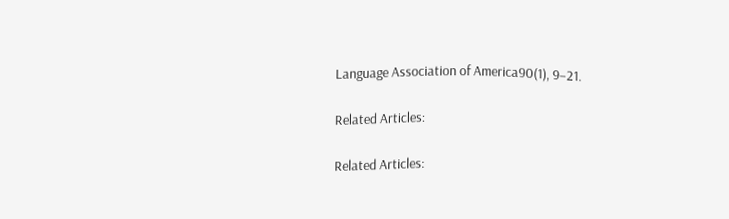Language Association of America90(1), 9–21.

Related Articles:

Related Articles: